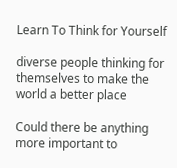Learn To Think for Yourself

diverse people thinking for themselves to make the world a better place

Could there be anything more important to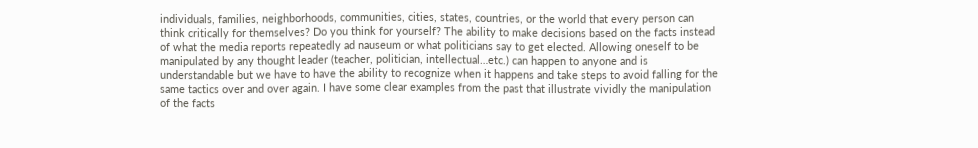individuals, families, neighborhoods, communities, cities, states, countries, or the world that every person can think critically for themselves? Do you think for yourself? The ability to make decisions based on the facts instead of what the media reports repeatedly ad nauseum or what politicians say to get elected. Allowing oneself to be manipulated by any thought leader (teacher, politician, intellectual…etc.) can happen to anyone and is understandable but we have to have the ability to recognize when it happens and take steps to avoid falling for the same tactics over and over again. I have some clear examples from the past that illustrate vividly the manipulation of the facts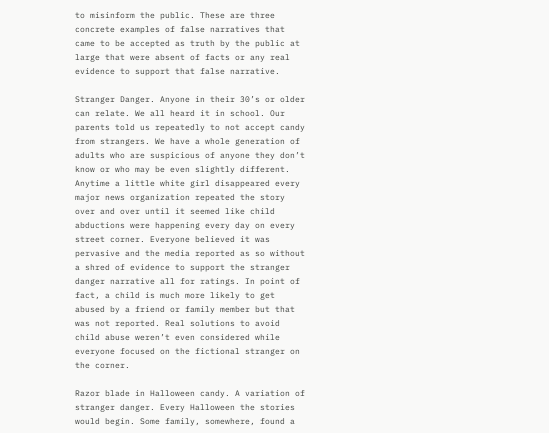to misinform the public. These are three concrete examples of false narratives that came to be accepted as truth by the public at large that were absent of facts or any real evidence to support that false narrative.

Stranger Danger. Anyone in their 30’s or older can relate. We all heard it in school. Our parents told us repeatedly to not accept candy from strangers. We have a whole generation of adults who are suspicious of anyone they don’t know or who may be even slightly different. Anytime a little white girl disappeared every major news organization repeated the story over and over until it seemed like child abductions were happening every day on every street corner. Everyone believed it was pervasive and the media reported as so without a shred of evidence to support the stranger danger narrative all for ratings. In point of fact, a child is much more likely to get abused by a friend or family member but that was not reported. Real solutions to avoid child abuse weren’t even considered while everyone focused on the fictional stranger on the corner.

Razor blade in Halloween candy. A variation of stranger danger. Every Halloween the stories would begin. Some family, somewhere, found a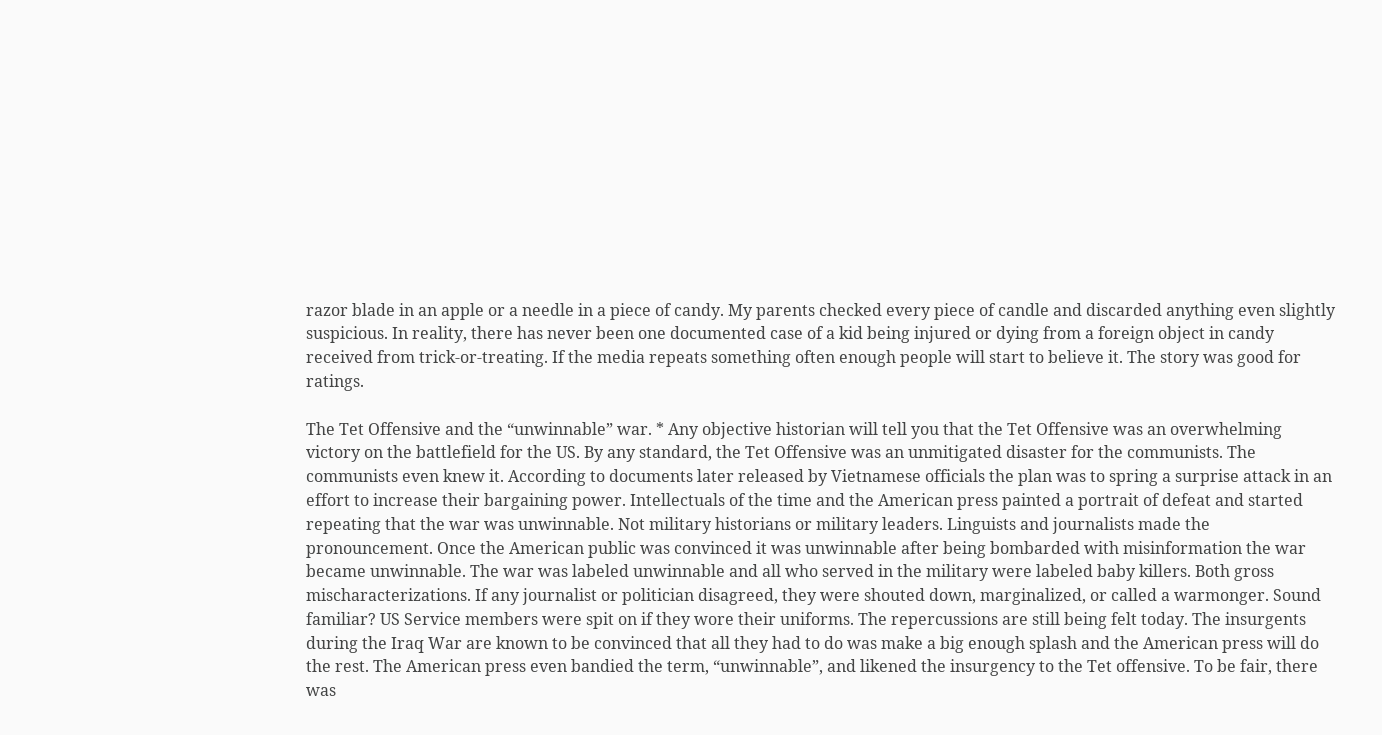razor blade in an apple or a needle in a piece of candy. My parents checked every piece of candle and discarded anything even slightly suspicious. In reality, there has never been one documented case of a kid being injured or dying from a foreign object in candy received from trick-or-treating. If the media repeats something often enough people will start to believe it. The story was good for ratings.

The Tet Offensive and the “unwinnable” war. * Any objective historian will tell you that the Tet Offensive was an overwhelming victory on the battlefield for the US. By any standard, the Tet Offensive was an unmitigated disaster for the communists. The communists even knew it. According to documents later released by Vietnamese officials the plan was to spring a surprise attack in an effort to increase their bargaining power. Intellectuals of the time and the American press painted a portrait of defeat and started repeating that the war was unwinnable. Not military historians or military leaders. Linguists and journalists made the pronouncement. Once the American public was convinced it was unwinnable after being bombarded with misinformation the war became unwinnable. The war was labeled unwinnable and all who served in the military were labeled baby killers. Both gross mischaracterizations. If any journalist or politician disagreed, they were shouted down, marginalized, or called a warmonger. Sound familiar? US Service members were spit on if they wore their uniforms. The repercussions are still being felt today. The insurgents during the Iraq War are known to be convinced that all they had to do was make a big enough splash and the American press will do the rest. The American press even bandied the term, “unwinnable”, and likened the insurgency to the Tet offensive. To be fair, there was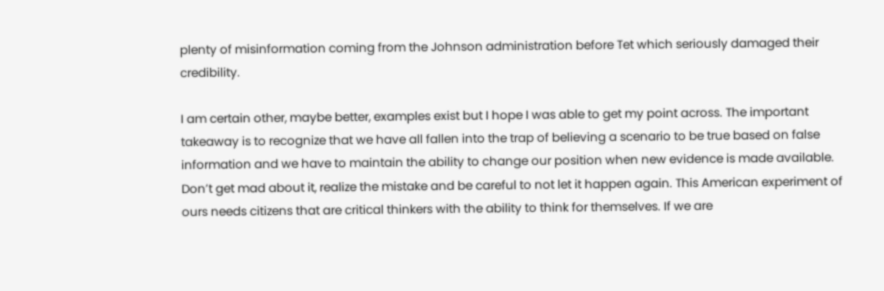plenty of misinformation coming from the Johnson administration before Tet which seriously damaged their credibility.

I am certain other, maybe better, examples exist but I hope I was able to get my point across. The important takeaway is to recognize that we have all fallen into the trap of believing a scenario to be true based on false information and we have to maintain the ability to change our position when new evidence is made available. Don’t get mad about it, realize the mistake and be careful to not let it happen again. This American experiment of ours needs citizens that are critical thinkers with the ability to think for themselves. If we are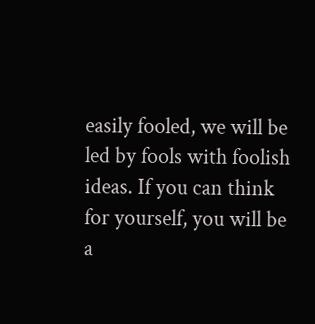easily fooled, we will be led by fools with foolish ideas. If you can think for yourself, you will be a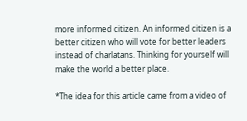more informed citizen. An informed citizen is a better citizen who will vote for better leaders instead of charlatans. Thinking for yourself will make the world a better place.

*The idea for this article came from a video of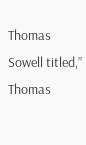Thomas Sowell titled,” Thomas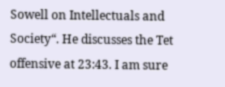Sowell on Intellectuals and Society“. He discusses the Tet offensive at 23:43. I am sure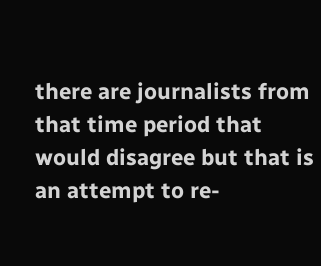there are journalists from that time period that would disagree but that is an attempt to re-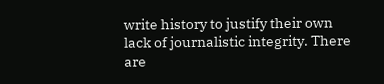write history to justify their own lack of journalistic integrity. There are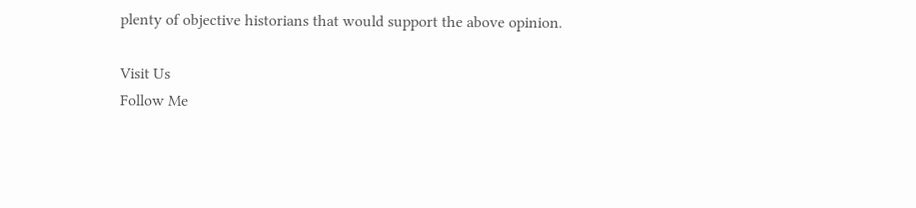plenty of objective historians that would support the above opinion.

Visit Us
Follow Me